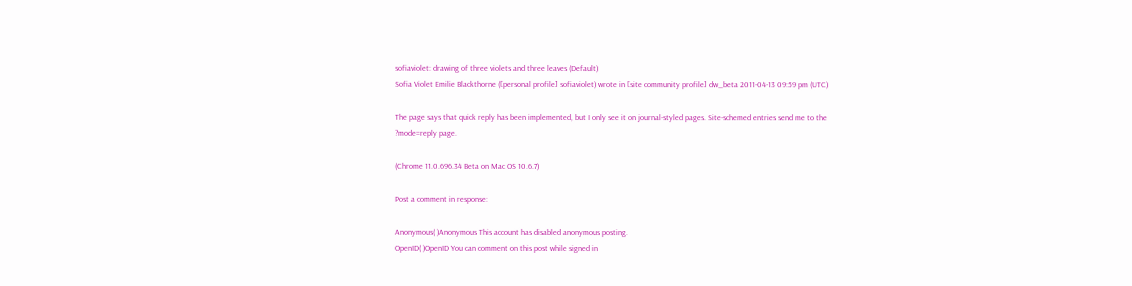sofiaviolet: drawing of three violets and three leaves (Default)
Sofia Violet Emilie Blackthorne ([personal profile] sofiaviolet) wrote in [site community profile] dw_beta 2011-04-13 09:59 pm (UTC)

The page says that quick reply has been implemented, but I only see it on journal-styled pages. Site-schemed entries send me to the ?mode=reply page.

(Chrome 11.0.696.34 Beta on Mac OS 10.6.7)

Post a comment in response:

Anonymous( )Anonymous This account has disabled anonymous posting.
OpenID( )OpenID You can comment on this post while signed in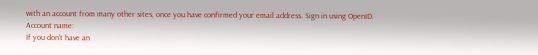with an account from many other sites, once you have confirmed your email address. Sign in using OpenID.
Account name:
If you don't have an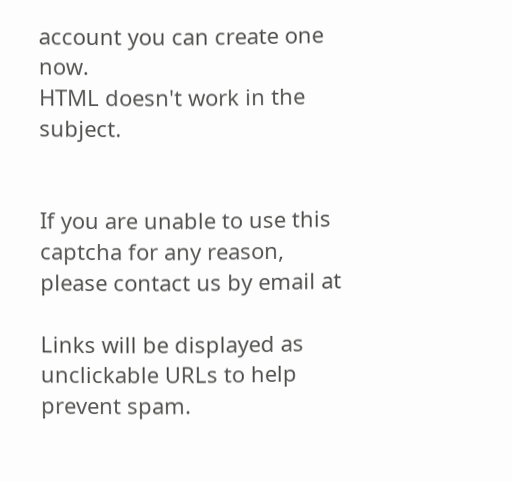account you can create one now.
HTML doesn't work in the subject.


If you are unable to use this captcha for any reason, please contact us by email at

Links will be displayed as unclickable URLs to help prevent spam.